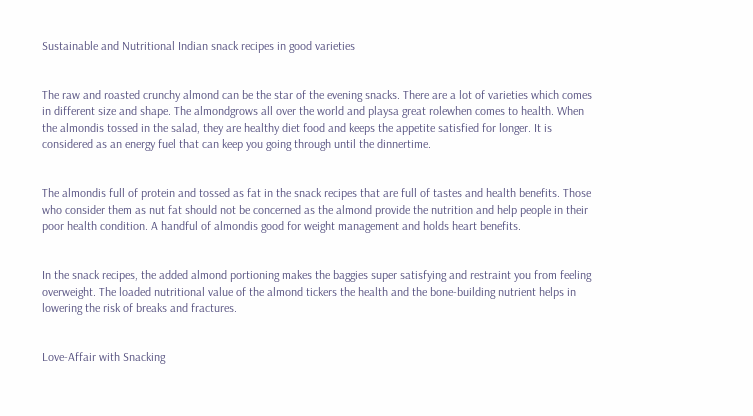Sustainable and Nutritional Indian snack recipes in good varieties


The raw and roasted crunchy almond can be the star of the evening snacks. There are a lot of varieties which comes in different size and shape. The almondgrows all over the world and playsa great rolewhen comes to health. When the almondis tossed in the salad, they are healthy diet food and keeps the appetite satisfied for longer. It is considered as an energy fuel that can keep you going through until the dinnertime.


The almondis full of protein and tossed as fat in the snack recipes that are full of tastes and health benefits. Those who consider them as nut fat should not be concerned as the almond provide the nutrition and help people in their poor health condition. A handful of almondis good for weight management and holds heart benefits.


In the snack recipes, the added almond portioning makes the baggies super satisfying and restraint you from feeling overweight. The loaded nutritional value of the almond tickers the health and the bone-building nutrient helps in lowering the risk of breaks and fractures.


Love-Affair with Snacking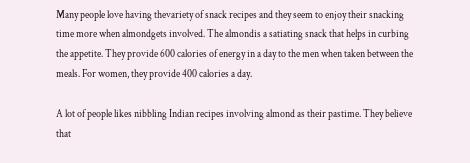Many people love having thevariety of snack recipes and they seem to enjoy their snacking time more when almondgets involved. The almondis a satiating snack that helps in curbing the appetite. They provide 600 calories of energy in a day to the men when taken between the meals. For women, they provide 400 calories a day.

A lot of people likes nibbling Indian recipes involving almond as their pastime. They believe that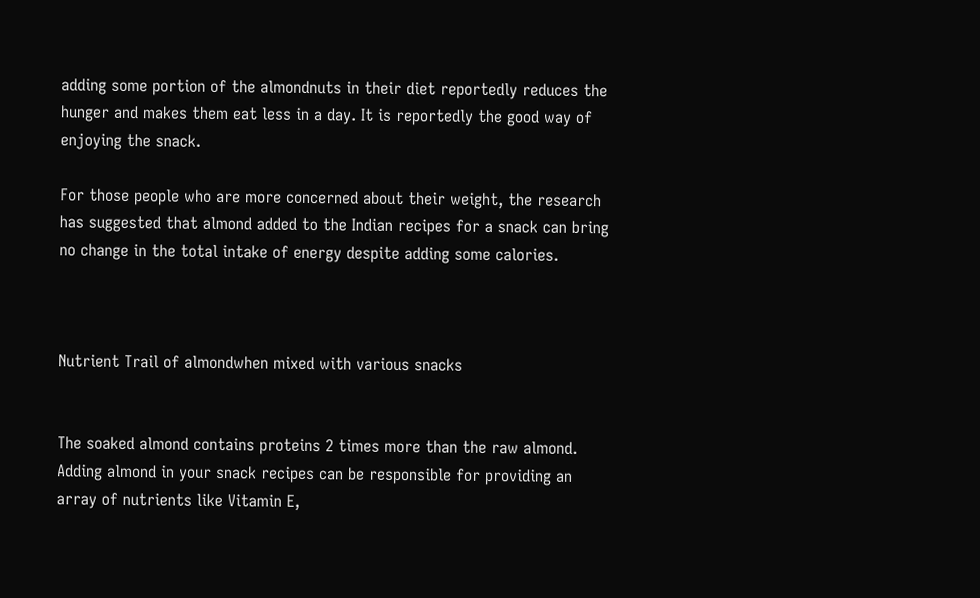adding some portion of the almondnuts in their diet reportedly reduces the hunger and makes them eat less in a day. It is reportedly the good way of enjoying the snack.

For those people who are more concerned about their weight, the research has suggested that almond added to the Indian recipes for a snack can bring no change in the total intake of energy despite adding some calories.



Nutrient Trail of almondwhen mixed with various snacks


The soaked almond contains proteins 2 times more than the raw almond. Adding almond in your snack recipes can be responsible for providing an array of nutrients like Vitamin E,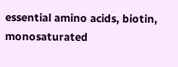essential amino acids, biotin, monosaturated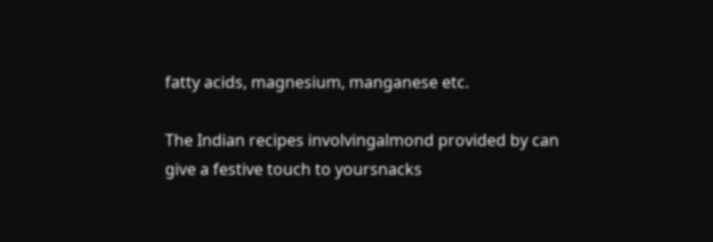fatty acids, magnesium, manganese etc.

The Indian recipes involvingalmond provided by can give a festive touch to yoursnacks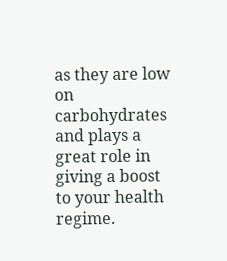as they are low on carbohydrates and plays a great role in giving a boost to your health regime.